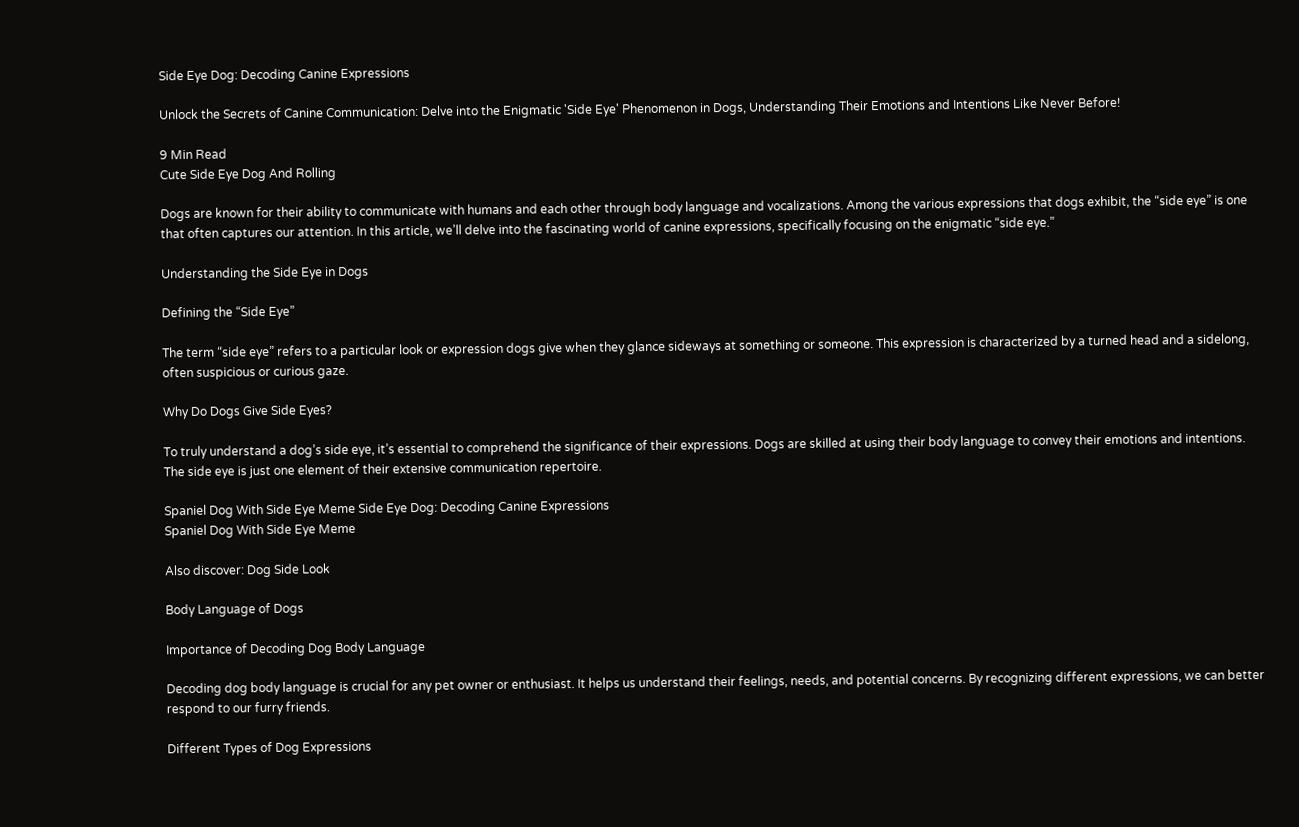Side Eye Dog: Decoding Canine Expressions

Unlock the Secrets of Canine Communication: Delve into the Enigmatic 'Side Eye' Phenomenon in Dogs, Understanding Their Emotions and Intentions Like Never Before!

9 Min Read
Cute Side Eye Dog And Rolling

Dogs are known for their ability to communicate with humans and each other through body language and vocalizations. Among the various expressions that dogs exhibit, the “side eye” is one that often captures our attention. In this article, we’ll delve into the fascinating world of canine expressions, specifically focusing on the enigmatic “side eye.”

Understanding the Side Eye in Dogs

Defining the “Side Eye”

The term “side eye” refers to a particular look or expression dogs give when they glance sideways at something or someone. This expression is characterized by a turned head and a sidelong, often suspicious or curious gaze.

Why Do Dogs Give Side Eyes?

To truly understand a dog’s side eye, it’s essential to comprehend the significance of their expressions. Dogs are skilled at using their body language to convey their emotions and intentions. The side eye is just one element of their extensive communication repertoire.

Spaniel Dog With Side Eye Meme Side Eye Dog: Decoding Canine Expressions
Spaniel Dog With Side Eye Meme

Also discover: Dog Side Look

Body Language of Dogs

Importance of Decoding Dog Body Language

Decoding dog body language is crucial for any pet owner or enthusiast. It helps us understand their feelings, needs, and potential concerns. By recognizing different expressions, we can better respond to our furry friends.

Different Types of Dog Expressions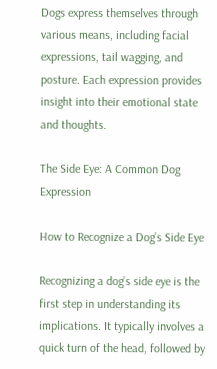Dogs express themselves through various means, including facial expressions, tail wagging, and posture. Each expression provides insight into their emotional state and thoughts.

The Side Eye: A Common Dog Expression

How to Recognize a Dog’s Side Eye

Recognizing a dog’s side eye is the first step in understanding its implications. It typically involves a quick turn of the head, followed by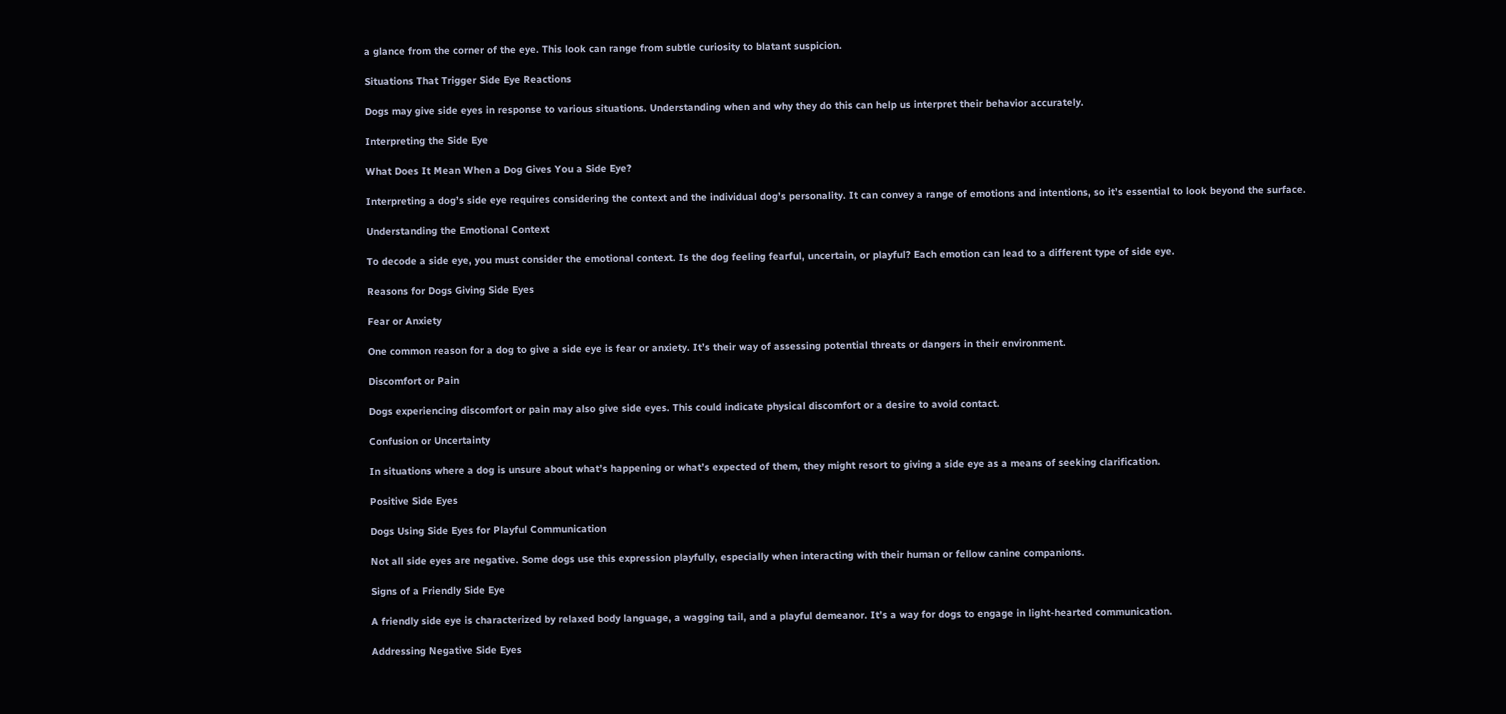a glance from the corner of the eye. This look can range from subtle curiosity to blatant suspicion.

Situations That Trigger Side Eye Reactions

Dogs may give side eyes in response to various situations. Understanding when and why they do this can help us interpret their behavior accurately.

Interpreting the Side Eye

What Does It Mean When a Dog Gives You a Side Eye?

Interpreting a dog’s side eye requires considering the context and the individual dog’s personality. It can convey a range of emotions and intentions, so it’s essential to look beyond the surface.

Understanding the Emotional Context

To decode a side eye, you must consider the emotional context. Is the dog feeling fearful, uncertain, or playful? Each emotion can lead to a different type of side eye.

Reasons for Dogs Giving Side Eyes

Fear or Anxiety

One common reason for a dog to give a side eye is fear or anxiety. It’s their way of assessing potential threats or dangers in their environment.

Discomfort or Pain

Dogs experiencing discomfort or pain may also give side eyes. This could indicate physical discomfort or a desire to avoid contact.

Confusion or Uncertainty

In situations where a dog is unsure about what’s happening or what’s expected of them, they might resort to giving a side eye as a means of seeking clarification.

Positive Side Eyes

Dogs Using Side Eyes for Playful Communication

Not all side eyes are negative. Some dogs use this expression playfully, especially when interacting with their human or fellow canine companions.

Signs of a Friendly Side Eye

A friendly side eye is characterized by relaxed body language, a wagging tail, and a playful demeanor. It’s a way for dogs to engage in light-hearted communication.

Addressing Negative Side Eyes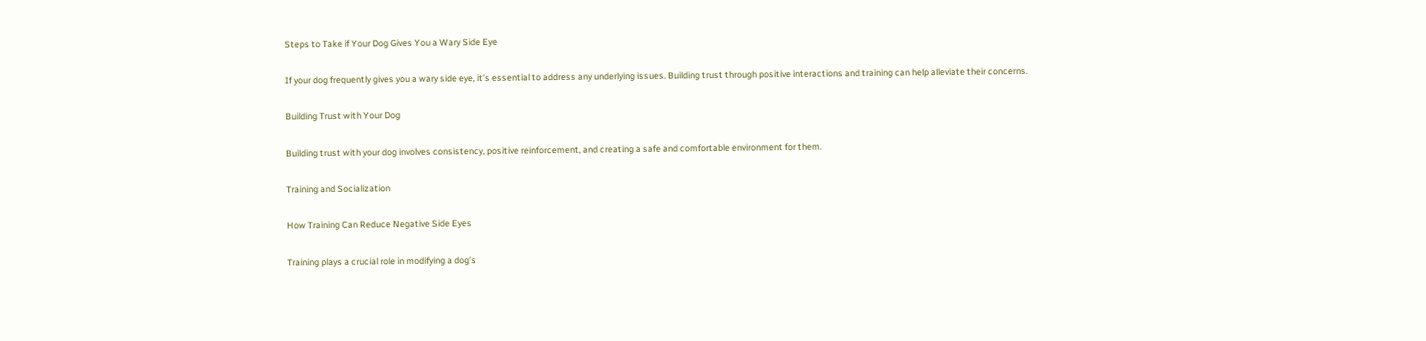Steps to Take if Your Dog Gives You a Wary Side Eye

If your dog frequently gives you a wary side eye, it’s essential to address any underlying issues. Building trust through positive interactions and training can help alleviate their concerns.

Building Trust with Your Dog

Building trust with your dog involves consistency, positive reinforcement, and creating a safe and comfortable environment for them.

Training and Socialization

How Training Can Reduce Negative Side Eyes

Training plays a crucial role in modifying a dog’s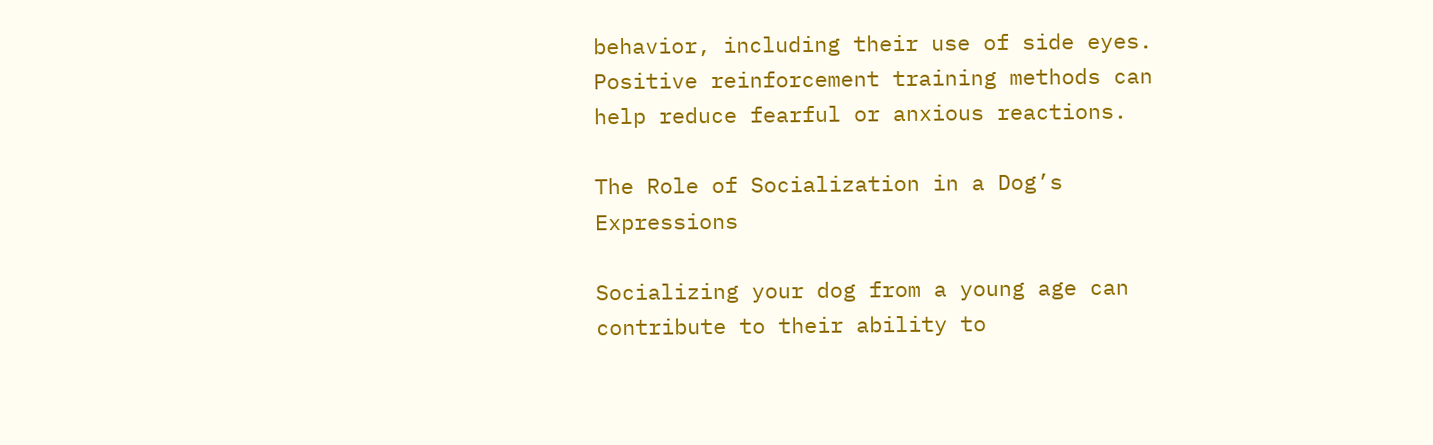behavior, including their use of side eyes. Positive reinforcement training methods can help reduce fearful or anxious reactions.

The Role of Socialization in a Dog’s Expressions

Socializing your dog from a young age can contribute to their ability to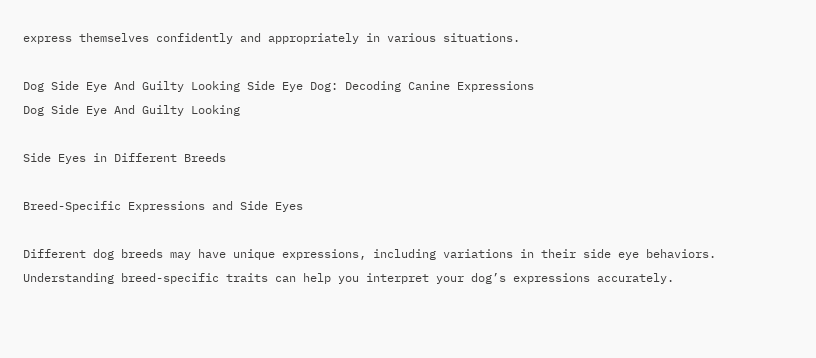express themselves confidently and appropriately in various situations.

Dog Side Eye And Guilty Looking Side Eye Dog: Decoding Canine Expressions
Dog Side Eye And Guilty Looking

Side Eyes in Different Breeds

Breed-Specific Expressions and Side Eyes

Different dog breeds may have unique expressions, including variations in their side eye behaviors. Understanding breed-specific traits can help you interpret your dog’s expressions accurately.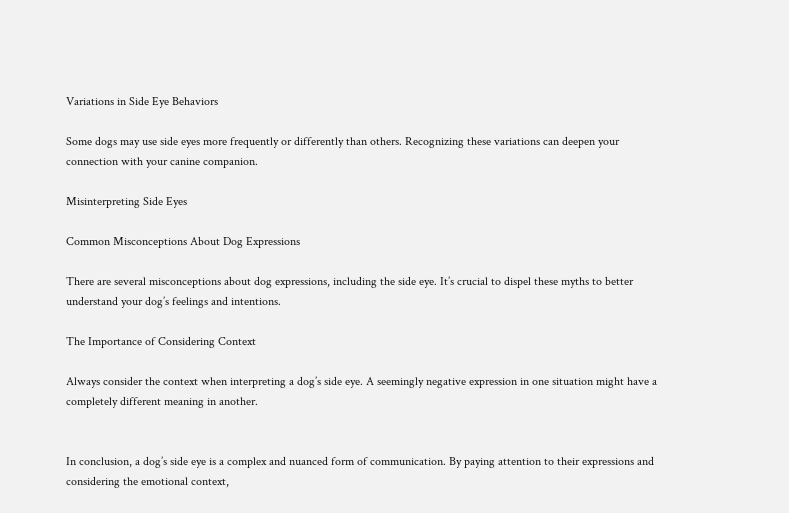Variations in Side Eye Behaviors

Some dogs may use side eyes more frequently or differently than others. Recognizing these variations can deepen your connection with your canine companion.

Misinterpreting Side Eyes

Common Misconceptions About Dog Expressions

There are several misconceptions about dog expressions, including the side eye. It’s crucial to dispel these myths to better understand your dog’s feelings and intentions.

The Importance of Considering Context

Always consider the context when interpreting a dog’s side eye. A seemingly negative expression in one situation might have a completely different meaning in another.


In conclusion, a dog’s side eye is a complex and nuanced form of communication. By paying attention to their expressions and considering the emotional context,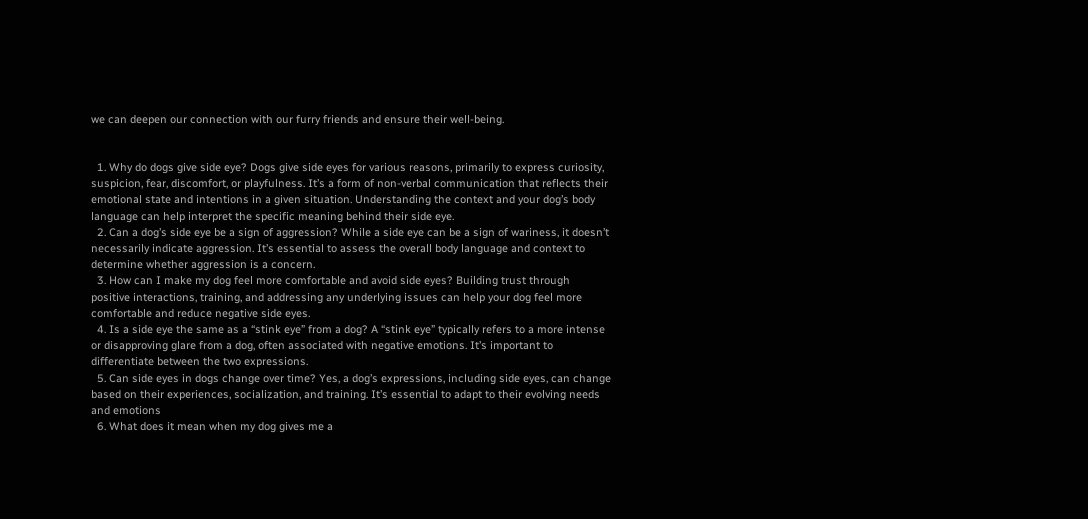we can deepen our connection with our furry friends and ensure their well-being.


  1. Why do dogs give side eye? Dogs give side eyes for various reasons, primarily to express curiosity, suspicion, fear, discomfort, or playfulness. It’s a form of non-verbal communication that reflects their emotional state and intentions in a given situation. Understanding the context and your dog’s body language can help interpret the specific meaning behind their side eye.
  2. Can a dog’s side eye be a sign of aggression? While a side eye can be a sign of wariness, it doesn’t necessarily indicate aggression. It’s essential to assess the overall body language and context to determine whether aggression is a concern.
  3. How can I make my dog feel more comfortable and avoid side eyes? Building trust through positive interactions, training, and addressing any underlying issues can help your dog feel more comfortable and reduce negative side eyes.
  4. Is a side eye the same as a “stink eye” from a dog? A “stink eye” typically refers to a more intense or disapproving glare from a dog, often associated with negative emotions. It’s important to differentiate between the two expressions.
  5. Can side eyes in dogs change over time? Yes, a dog’s expressions, including side eyes, can change based on their experiences, socialization, and training. It’s essential to adapt to their evolving needs and emotions
  6. What does it mean when my dog gives me a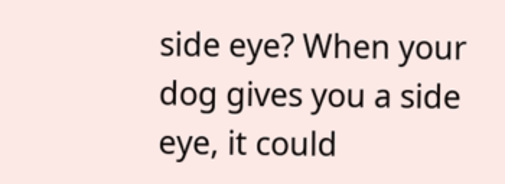side eye? When your dog gives you a side eye, it could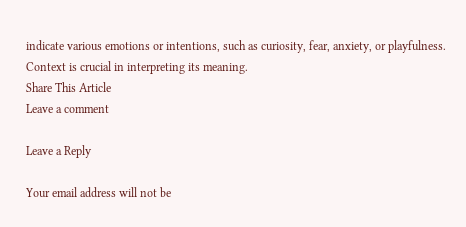indicate various emotions or intentions, such as curiosity, fear, anxiety, or playfulness. Context is crucial in interpreting its meaning.
Share This Article
Leave a comment

Leave a Reply

Your email address will not be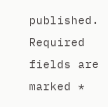published. Required fields are marked *